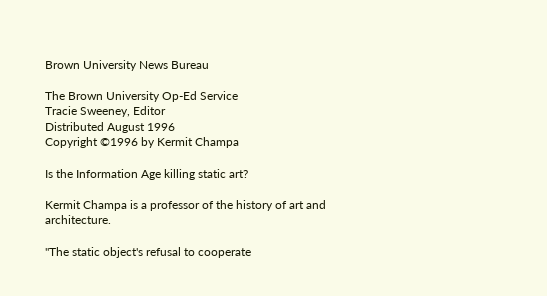Brown University News Bureau

The Brown University Op-Ed Service
Tracie Sweeney, Editor
Distributed August 1996
Copyright ©1996 by Kermit Champa

Is the Information Age killing static art?

Kermit Champa is a professor of the history of art and architecture.

"The static object's refusal to cooperate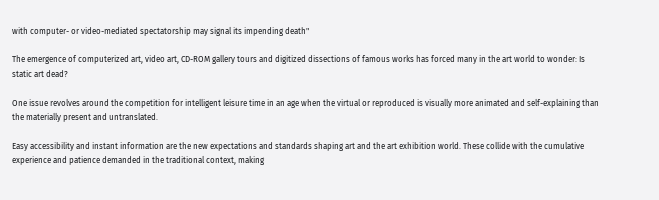with computer- or video-mediated spectatorship may signal its impending death"

The emergence of computerized art, video art, CD-ROM gallery tours and digitized dissections of famous works has forced many in the art world to wonder: Is static art dead?

One issue revolves around the competition for intelligent leisure time in an age when the virtual or reproduced is visually more animated and self-explaining than the materially present and untranslated.

Easy accessibility and instant information are the new expectations and standards shaping art and the art exhibition world. These collide with the cumulative experience and patience demanded in the traditional context, making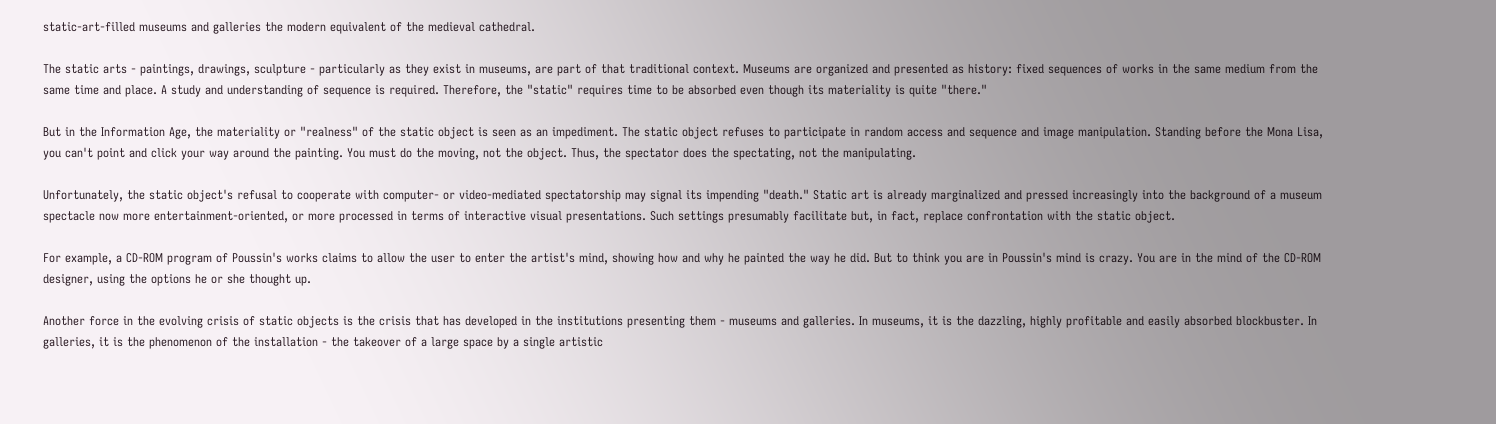static-art-filled museums and galleries the modern equivalent of the medieval cathedral.

The static arts - paintings, drawings, sculpture - particularly as they exist in museums, are part of that traditional context. Museums are organized and presented as history: fixed sequences of works in the same medium from the same time and place. A study and understanding of sequence is required. Therefore, the "static" requires time to be absorbed even though its materiality is quite "there."

But in the Information Age, the materiality or "realness" of the static object is seen as an impediment. The static object refuses to participate in random access and sequence and image manipulation. Standing before the Mona Lisa, you can't point and click your way around the painting. You must do the moving, not the object. Thus, the spectator does the spectating, not the manipulating.

Unfortunately, the static object's refusal to cooperate with computer- or video-mediated spectatorship may signal its impending "death." Static art is already marginalized and pressed increasingly into the background of a museum spectacle now more entertainment-oriented, or more processed in terms of interactive visual presentations. Such settings presumably facilitate but, in fact, replace confrontation with the static object.

For example, a CD-ROM program of Poussin's works claims to allow the user to enter the artist's mind, showing how and why he painted the way he did. But to think you are in Poussin's mind is crazy. You are in the mind of the CD-ROM designer, using the options he or she thought up.

Another force in the evolving crisis of static objects is the crisis that has developed in the institutions presenting them - museums and galleries. In museums, it is the dazzling, highly profitable and easily absorbed blockbuster. In galleries, it is the phenomenon of the installation - the takeover of a large space by a single artistic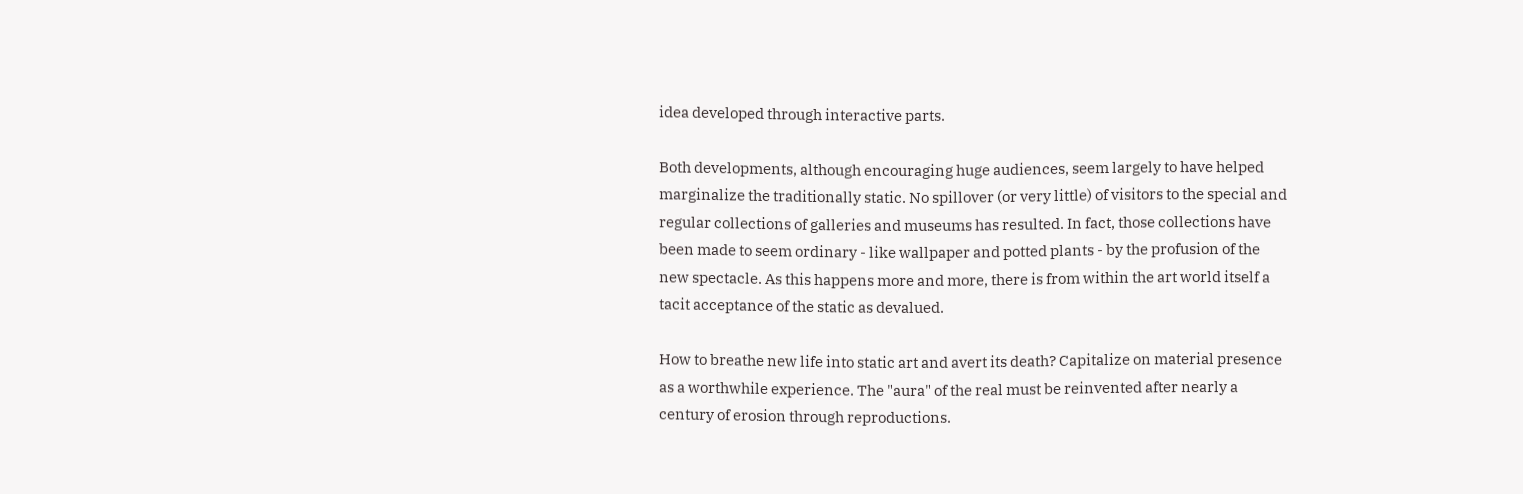idea developed through interactive parts.

Both developments, although encouraging huge audiences, seem largely to have helped marginalize the traditionally static. No spillover (or very little) of visitors to the special and regular collections of galleries and museums has resulted. In fact, those collections have been made to seem ordinary - like wallpaper and potted plants - by the profusion of the new spectacle. As this happens more and more, there is from within the art world itself a tacit acceptance of the static as devalued.

How to breathe new life into static art and avert its death? Capitalize on material presence as a worthwhile experience. The "aura" of the real must be reinvented after nearly a century of erosion through reproductions.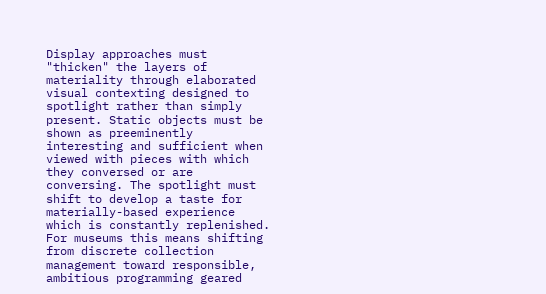Display approaches must "thicken" the layers of materiality through elaborated visual contexting designed to spotlight rather than simply present. Static objects must be shown as preeminently interesting and sufficient when viewed with pieces with which they conversed or are conversing. The spotlight must shift to develop a taste for materially-based experience which is constantly replenished. For museums this means shifting from discrete collection management toward responsible, ambitious programming geared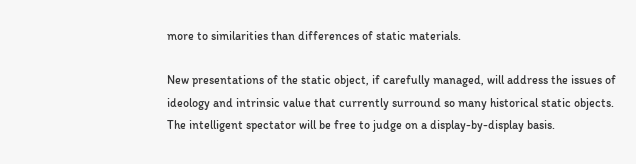more to similarities than differences of static materials.

New presentations of the static object, if carefully managed, will address the issues of ideology and intrinsic value that currently surround so many historical static objects. The intelligent spectator will be free to judge on a display-by-display basis.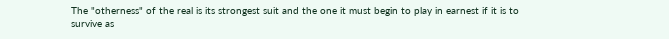The "otherness" of the real is its strongest suit and the one it must begin to play in earnest if it is to survive as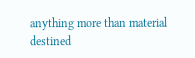anything more than material destined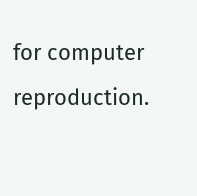for computer reproduction.